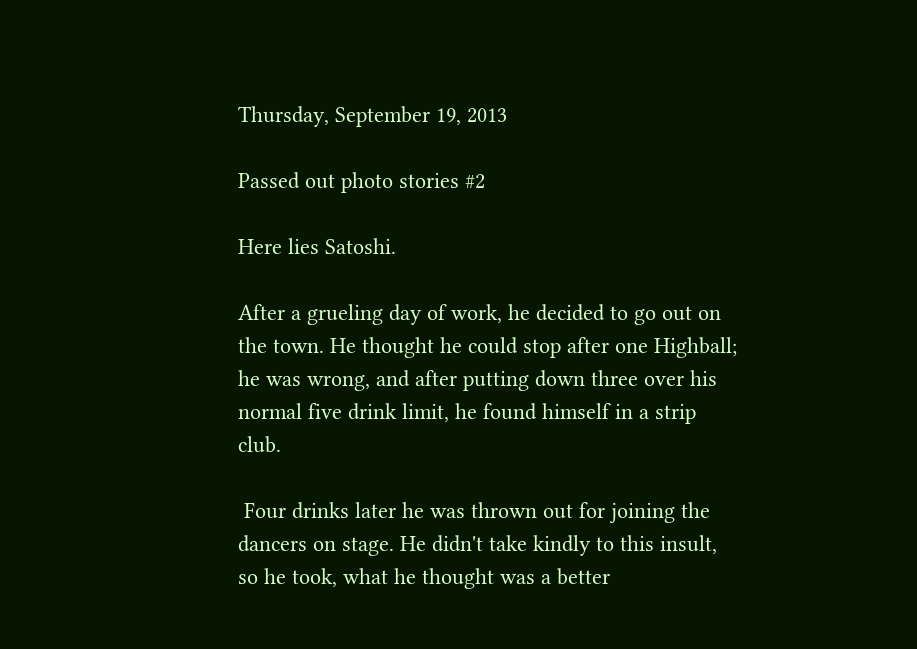Thursday, September 19, 2013

Passed out photo stories #2

Here lies Satoshi.

After a grueling day of work, he decided to go out on the town. He thought he could stop after one Highball; he was wrong, and after putting down three over his normal five drink limit, he found himself in a strip club.

 Four drinks later he was thrown out for joining the dancers on stage. He didn't take kindly to this insult, so he took, what he thought was a better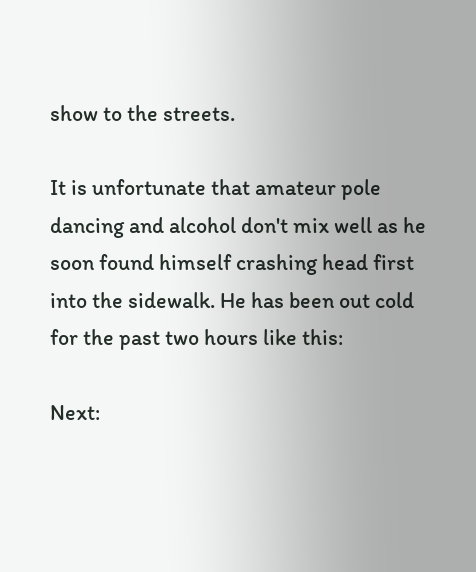show to the streets.

It is unfortunate that amateur pole dancing and alcohol don't mix well as he soon found himself crashing head first into the sidewalk. He has been out cold for the past two hours like this:

Next: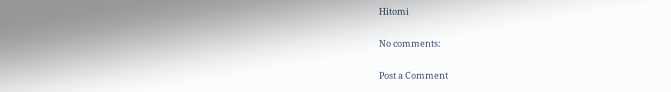Hitomi

No comments:

Post a Comment